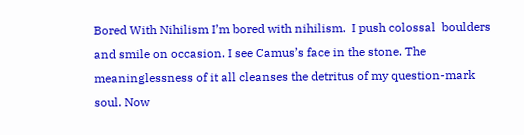Bored With Nihilism I’m bored with nihilism.  I push colossal  boulders and smile on occasion. I see Camus’s face in the stone. The meaninglessness of it all cleanses the detritus of my question-mark soul. Now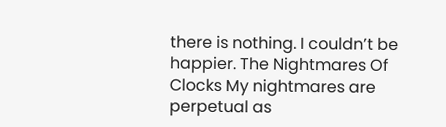there is nothing. I couldn’t be happier. The Nightmares Of Clocks My nightmares are perpetual as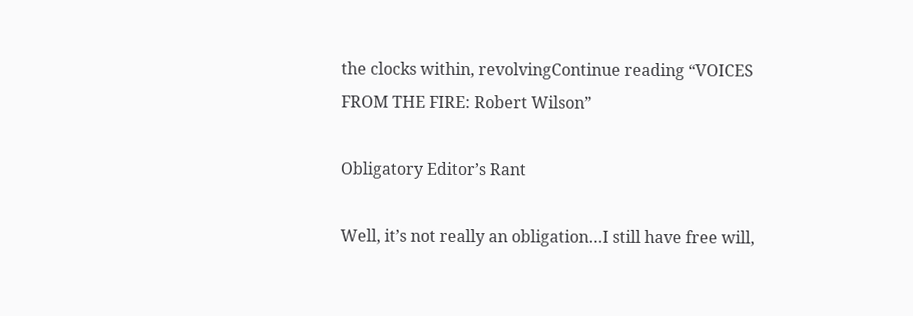the clocks within, revolvingContinue reading “VOICES FROM THE FIRE: Robert Wilson”

Obligatory Editor’s Rant

Well, it’s not really an obligation…I still have free will,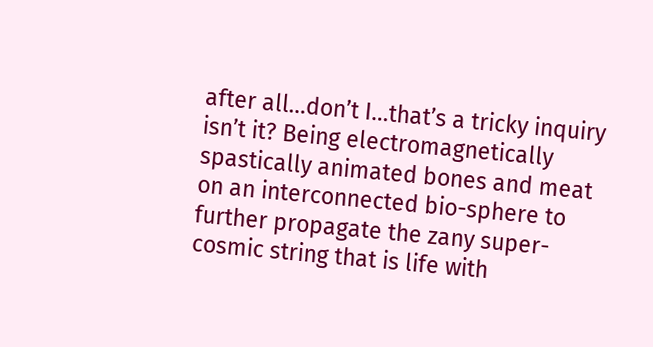after all…don’t I…that’s a tricky inquiry isn’t it? Being electromagnetically spastically animated bones and meat on an interconnected bio-sphere to further propagate the zany super-cosmic string that is life with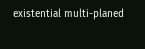existential multi-planed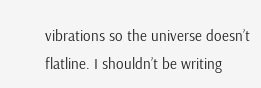vibrations so the universe doesn’t flatline. I shouldn’t be writing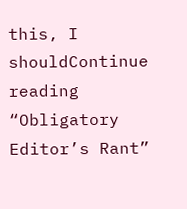this, I shouldContinue reading “Obligatory Editor’s Rant”